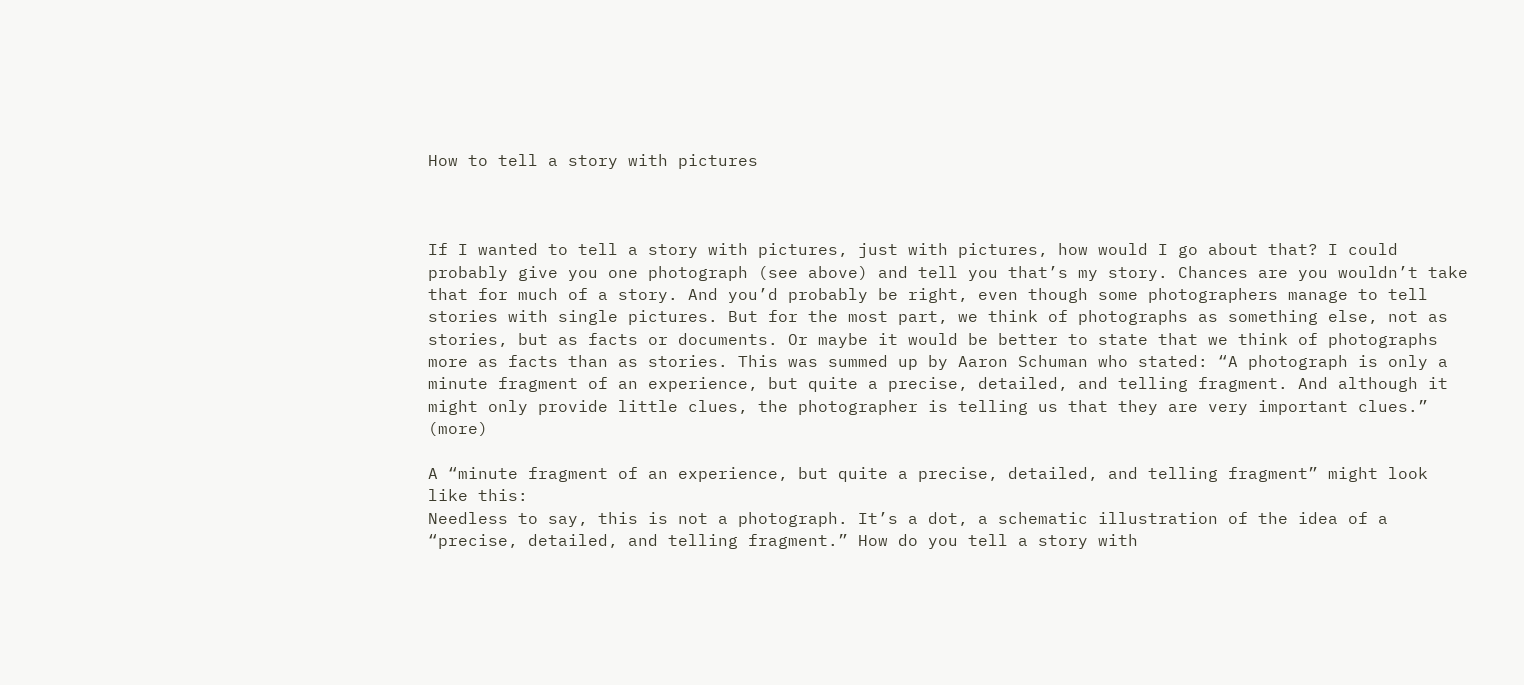How to tell a story with pictures



If I wanted to tell a story with pictures, just with pictures, how would I go about that? I could probably give you one photograph (see above) and tell you that’s my story. Chances are you wouldn’t take that for much of a story. And you’d probably be right, even though some photographers manage to tell stories with single pictures. But for the most part, we think of photographs as something else, not as stories, but as facts or documents. Or maybe it would be better to state that we think of photographs more as facts than as stories. This was summed up by Aaron Schuman who stated: “A photograph is only a minute fragment of an experience, but quite a precise, detailed, and telling fragment. And although it might only provide little clues, the photographer is telling us that they are very important clues.” (more)

A “minute fragment of an experience, but quite a precise, detailed, and telling fragment” might look like this:
Needless to say, this is not a photograph. It’s a dot, a schematic illustration of the idea of a “precise, detailed, and telling fragment.” How do you tell a story with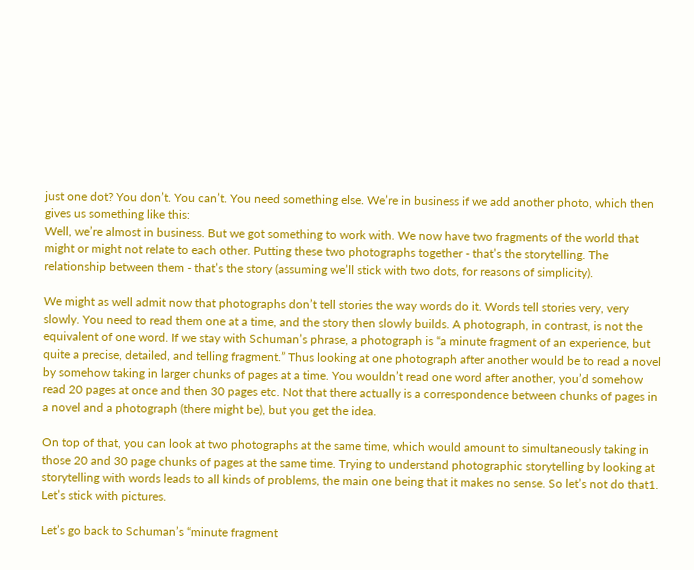just one dot? You don’t. You can’t. You need something else. We’re in business if we add another photo, which then gives us something like this:
Well, we’re almost in business. But we got something to work with. We now have two fragments of the world that might or might not relate to each other. Putting these two photographs together - that’s the storytelling. The relationship between them - that’s the story (assuming we’ll stick with two dots, for reasons of simplicity).

We might as well admit now that photographs don’t tell stories the way words do it. Words tell stories very, very slowly. You need to read them one at a time, and the story then slowly builds. A photograph, in contrast, is not the equivalent of one word. If we stay with Schuman’s phrase, a photograph is “a minute fragment of an experience, but quite a precise, detailed, and telling fragment.” Thus looking at one photograph after another would be to read a novel by somehow taking in larger chunks of pages at a time. You wouldn’t read one word after another, you’d somehow read 20 pages at once and then 30 pages etc. Not that there actually is a correspondence between chunks of pages in a novel and a photograph (there might be), but you get the idea.

On top of that, you can look at two photographs at the same time, which would amount to simultaneously taking in those 20 and 30 page chunks of pages at the same time. Trying to understand photographic storytelling by looking at storytelling with words leads to all kinds of problems, the main one being that it makes no sense. So let’s not do that1. Let’s stick with pictures.

Let’s go back to Schuman’s “minute fragment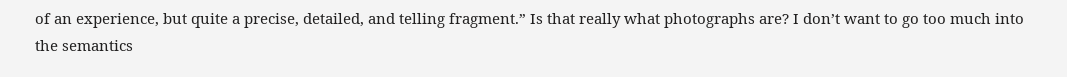of an experience, but quite a precise, detailed, and telling fragment.” Is that really what photographs are? I don’t want to go too much into the semantics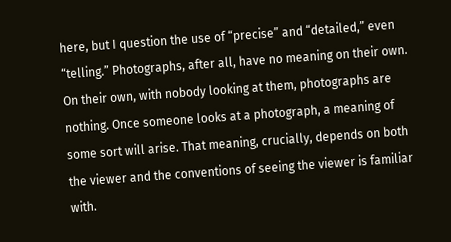here, but I question the use of “precise” and “detailed,” even “telling.” Photographs, after all, have no meaning on their own. On their own, with nobody looking at them, photographs are nothing. Once someone looks at a photograph, a meaning of some sort will arise. That meaning, crucially, depends on both the viewer and the conventions of seeing the viewer is familiar with.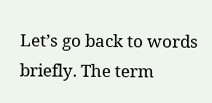Let’s go back to words briefly. The term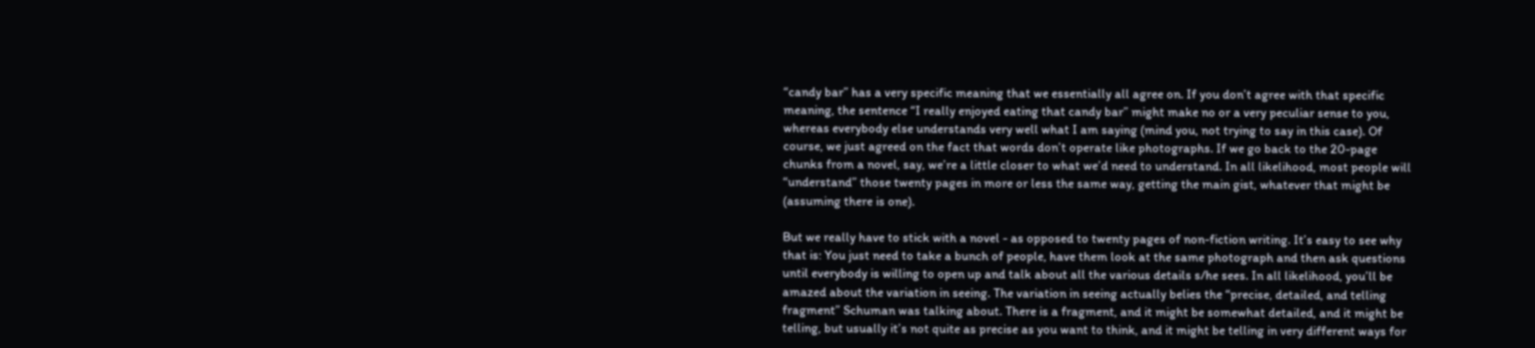“candy bar” has a very specific meaning that we essentially all agree on. If you don’t agree with that specific meaning, the sentence “I really enjoyed eating that candy bar” might make no or a very peculiar sense to you, whereas everybody else understands very well what I am saying (mind you, not trying to say in this case). Of course, we just agreed on the fact that words don’t operate like photographs. If we go back to the 20-page chunks from a novel, say, we’re a little closer to what we’d need to understand. In all likelihood, most people will “understand” those twenty pages in more or less the same way, getting the main gist, whatever that might be (assuming there is one).

But we really have to stick with a novel - as opposed to twenty pages of non-fiction writing. It’s easy to see why that is: You just need to take a bunch of people, have them look at the same photograph and then ask questions until everybody is willing to open up and talk about all the various details s/he sees. In all likelihood, you’ll be amazed about the variation in seeing. The variation in seeing actually belies the “precise, detailed, and telling fragment” Schuman was talking about. There is a fragment, and it might be somewhat detailed, and it might be telling, but usually it’s not quite as precise as you want to think, and it might be telling in very different ways for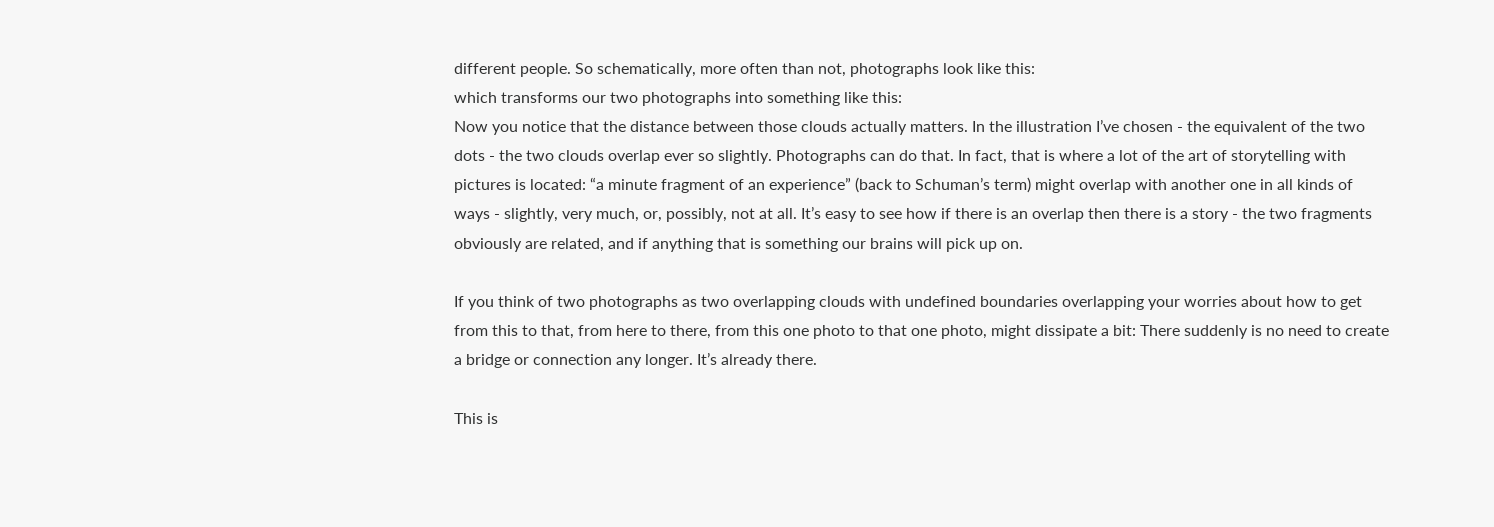different people. So schematically, more often than not, photographs look like this:
which transforms our two photographs into something like this:
Now you notice that the distance between those clouds actually matters. In the illustration I’ve chosen - the equivalent of the two dots - the two clouds overlap ever so slightly. Photographs can do that. In fact, that is where a lot of the art of storytelling with pictures is located: “a minute fragment of an experience” (back to Schuman’s term) might overlap with another one in all kinds of ways - slightly, very much, or, possibly, not at all. It’s easy to see how if there is an overlap then there is a story - the two fragments obviously are related, and if anything that is something our brains will pick up on.

If you think of two photographs as two overlapping clouds with undefined boundaries overlapping your worries about how to get from this to that, from here to there, from this one photo to that one photo, might dissipate a bit: There suddenly is no need to create a bridge or connection any longer. It’s already there.

This is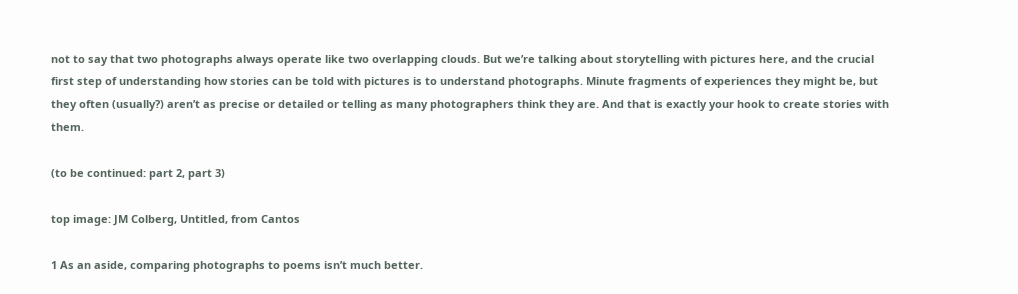not to say that two photographs always operate like two overlapping clouds. But we’re talking about storytelling with pictures here, and the crucial first step of understanding how stories can be told with pictures is to understand photographs. Minute fragments of experiences they might be, but they often (usually?) aren’t as precise or detailed or telling as many photographers think they are. And that is exactly your hook to create stories with them.

(to be continued: part 2, part 3)

top image: JM Colberg, Untitled, from Cantos

1 As an aside, comparing photographs to poems isn’t much better.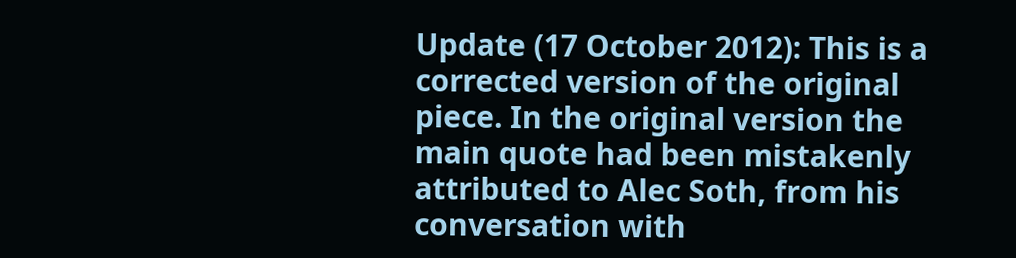Update (17 October 2012): This is a corrected version of the original piece. In the original version the main quote had been mistakenly attributed to Alec Soth, from his conversation with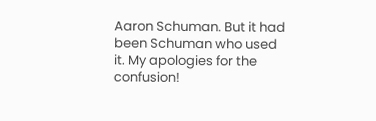Aaron Schuman. But it had been Schuman who used it. My apologies for the confusion!